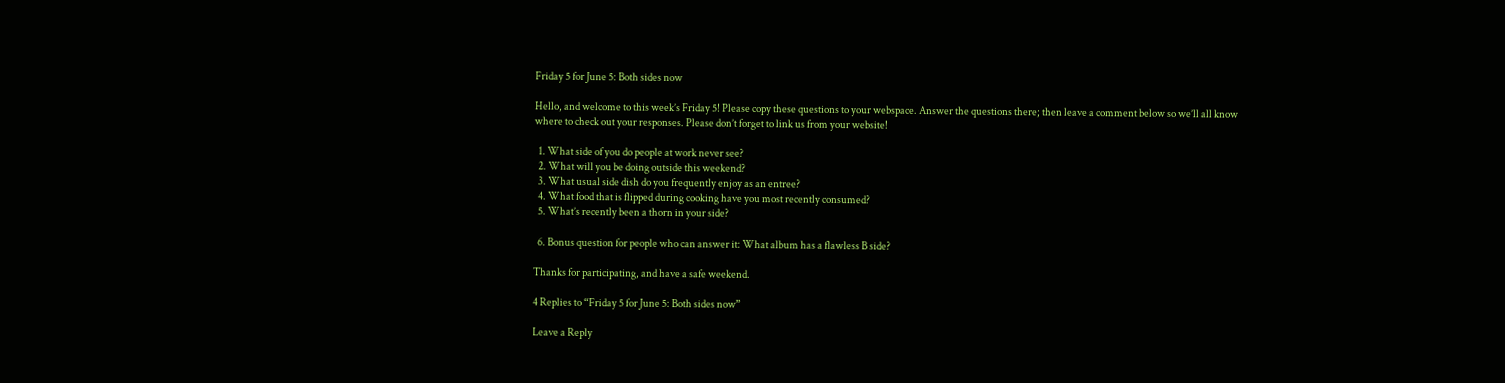Friday 5 for June 5: Both sides now

Hello, and welcome to this week’s Friday 5! Please copy these questions to your webspace. Answer the questions there; then leave a comment below so we’ll all know where to check out your responses. Please don’t forget to link us from your website!

  1. What side of you do people at work never see?
  2. What will you be doing outside this weekend?
  3. What usual side dish do you frequently enjoy as an entree?
  4. What food that is flipped during cooking have you most recently consumed?
  5. What’s recently been a thorn in your side?

  6. Bonus question for people who can answer it: What album has a flawless B side?

Thanks for participating, and have a safe weekend.

4 Replies to “Friday 5 for June 5: Both sides now”

Leave a Reply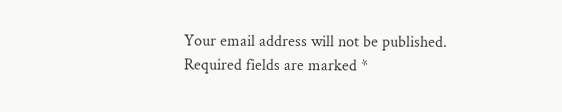Your email address will not be published. Required fields are marked *